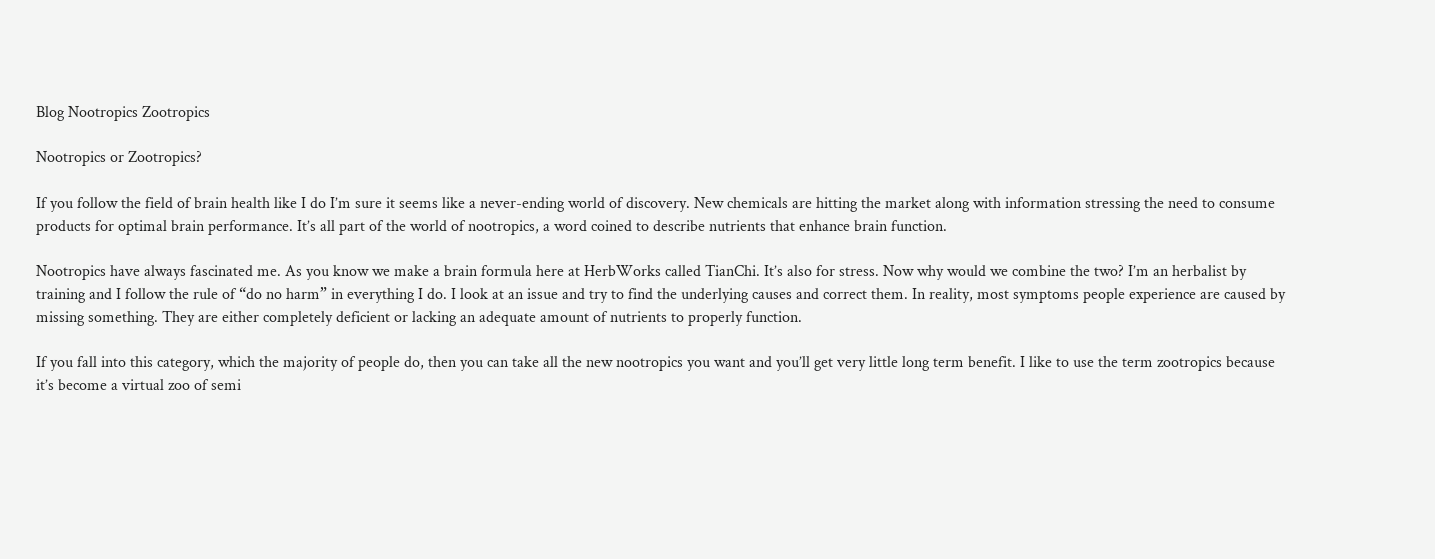Blog Nootropics Zootropics

Nootropics or Zootropics?

If you follow the field of brain health like I do I’m sure it seems like a never-ending world of discovery. New chemicals are hitting the market along with information stressing the need to consume products for optimal brain performance. It’s all part of the world of nootropics, a word coined to describe nutrients that enhance brain function.

Nootropics have always fascinated me. As you know we make a brain formula here at HerbWorks called TianChi. It’s also for stress. Now why would we combine the two? I’m an herbalist by training and I follow the rule of “do no harm” in everything I do. I look at an issue and try to find the underlying causes and correct them. In reality, most symptoms people experience are caused by missing something. They are either completely deficient or lacking an adequate amount of nutrients to properly function.

If you fall into this category, which the majority of people do, then you can take all the new nootropics you want and you’ll get very little long term benefit. I like to use the term zootropics because it’s become a virtual zoo of semi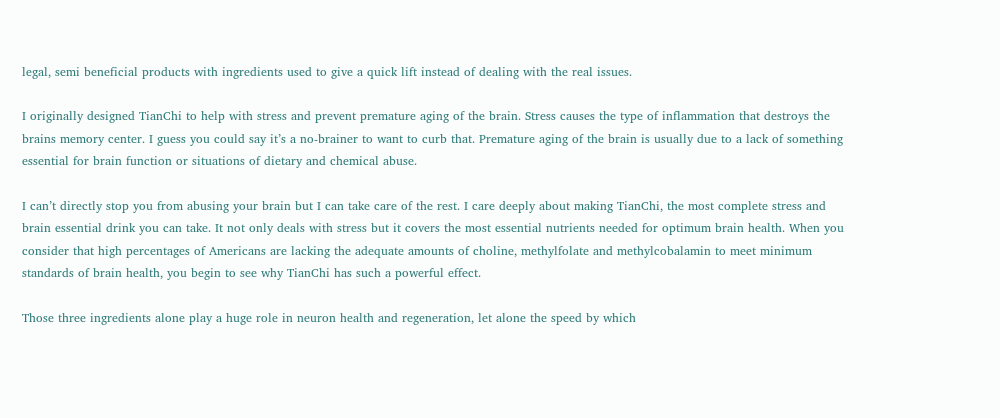legal, semi beneficial products with ingredients used to give a quick lift instead of dealing with the real issues.

I originally designed TianChi to help with stress and prevent premature aging of the brain. Stress causes the type of inflammation that destroys the brains memory center. I guess you could say it’s a no-brainer to want to curb that. Premature aging of the brain is usually due to a lack of something essential for brain function or situations of dietary and chemical abuse.

I can’t directly stop you from abusing your brain but I can take care of the rest. I care deeply about making TianChi, the most complete stress and brain essential drink you can take. It not only deals with stress but it covers the most essential nutrients needed for optimum brain health. When you consider that high percentages of Americans are lacking the adequate amounts of choline, methylfolate and methylcobalamin to meet minimum standards of brain health, you begin to see why TianChi has such a powerful effect.

Those three ingredients alone play a huge role in neuron health and regeneration, let alone the speed by which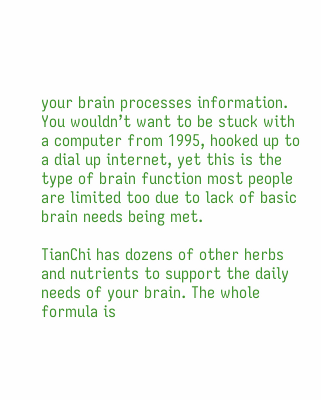your brain processes information. You wouldn’t want to be stuck with a computer from 1995, hooked up to a dial up internet, yet this is the type of brain function most people are limited too due to lack of basic brain needs being met.

TianChi has dozens of other herbs and nutrients to support the daily needs of your brain. The whole formula is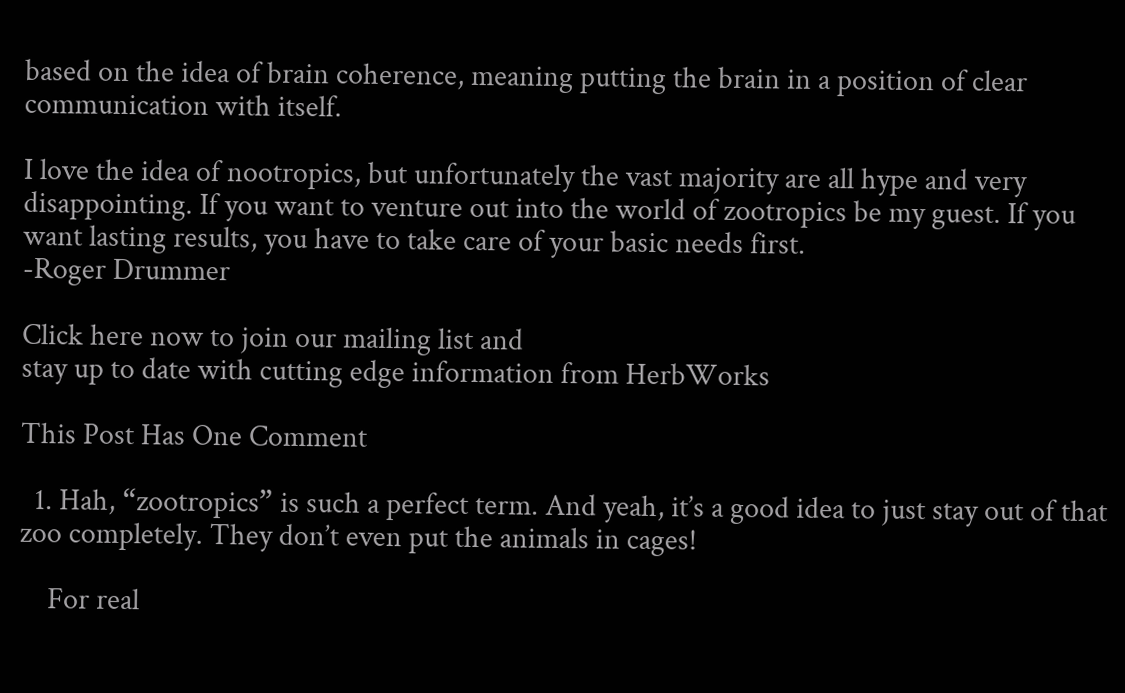based on the idea of brain coherence, meaning putting the brain in a position of clear communication with itself.

I love the idea of nootropics, but unfortunately the vast majority are all hype and very disappointing. If you want to venture out into the world of zootropics be my guest. If you want lasting results, you have to take care of your basic needs first.
-Roger Drummer

Click here now to join our mailing list and
stay up to date with cutting edge information from HerbWorks

This Post Has One Comment

  1. Hah, “zootropics” is such a perfect term. And yeah, it’s a good idea to just stay out of that zoo completely. They don’t even put the animals in cages!

    For real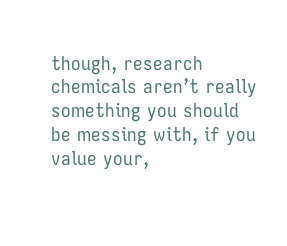though, research chemicals aren’t really something you should be messing with, if you value your,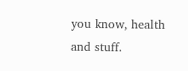you know, health and stuff.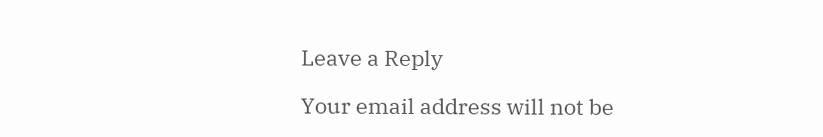Leave a Reply

Your email address will not be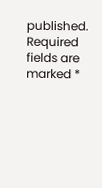published. Required fields are marked *